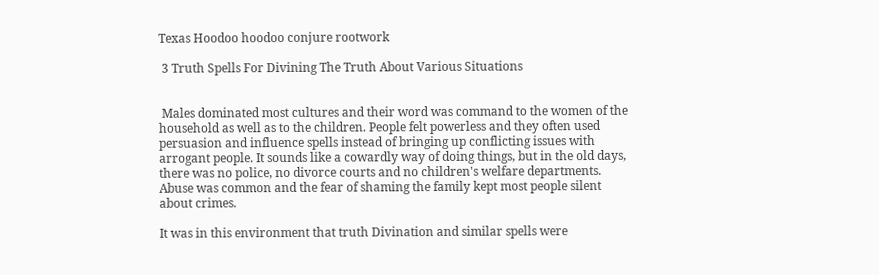Texas Hoodoo hoodoo conjure rootwork

 3 Truth Spells For Divining The Truth About Various Situations


 Males dominated most cultures and their word was command to the women of the household as well as to the children. People felt powerless and they often used persuasion and influence spells instead of bringing up conflicting issues with arrogant people. It sounds like a cowardly way of doing things, but in the old days, there was no police, no divorce courts and no children's welfare departments. Abuse was common and the fear of shaming the family kept most people silent about crimes.

It was in this environment that truth Divination and similar spells were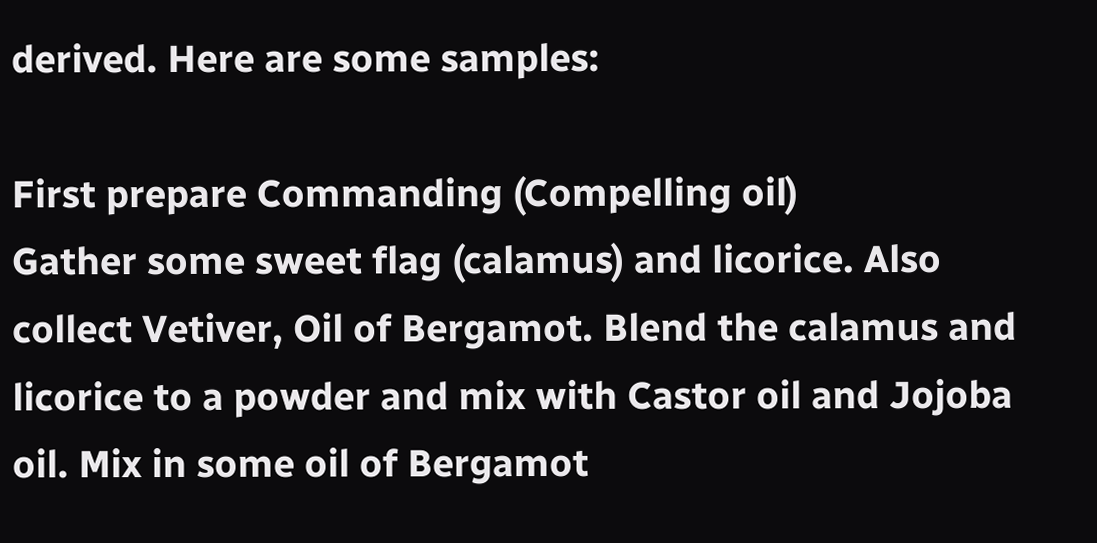derived. Here are some samples:

First prepare Commanding (Compelling oil)
Gather some sweet flag (calamus) and licorice. Also collect Vetiver, Oil of Bergamot. Blend the calamus and licorice to a powder and mix with Castor oil and Jojoba oil. Mix in some oil of Bergamot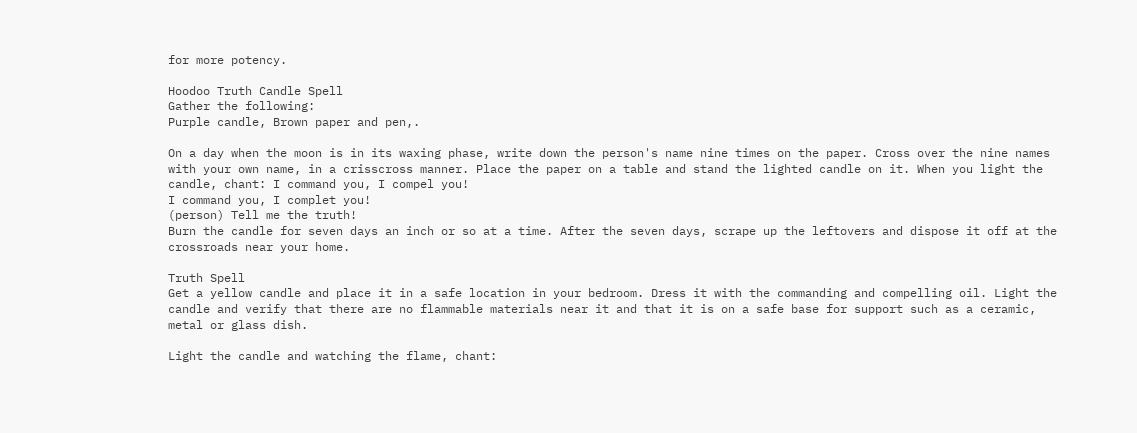for more potency.

Hoodoo Truth Candle Spell
Gather the following:
Purple candle, Brown paper and pen,.

On a day when the moon is in its waxing phase, write down the person's name nine times on the paper. Cross over the nine names with your own name, in a crisscross manner. Place the paper on a table and stand the lighted candle on it. When you light the candle, chant: I command you, I compel you!
I command you, I complet you!
(person) Tell me the truth!
Burn the candle for seven days an inch or so at a time. After the seven days, scrape up the leftovers and dispose it off at the crossroads near your home.

Truth Spell
Get a yellow candle and place it in a safe location in your bedroom. Dress it with the commanding and compelling oil. Light the candle and verify that there are no flammable materials near it and that it is on a safe base for support such as a ceramic, metal or glass dish.

Light the candle and watching the flame, chant: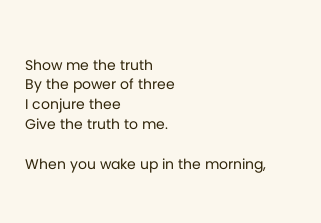Show me the truth
By the power of three
I conjure thee
Give the truth to me.

When you wake up in the morning,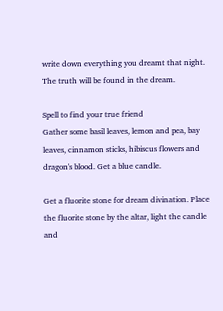write down everything you dreamt that night.
The truth will be found in the dream.

Spell to find your true friend
Gather some basil leaves, lemon and pea, bay leaves, cinnamon sticks, hibiscus flowers and dragon's blood. Get a blue candle.

Get a fluorite stone for dream divination. Place the fluorite stone by the altar, light the candle and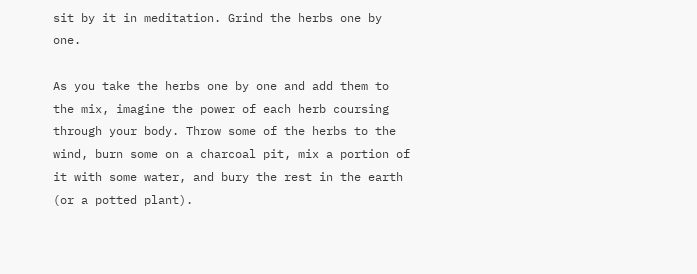sit by it in meditation. Grind the herbs one by one.

As you take the herbs one by one and add them to the mix, imagine the power of each herb coursing through your body. Throw some of the herbs to the wind, burn some on a charcoal pit, mix a portion of it with some water, and bury the rest in the earth (or a potted plant).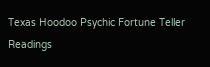Texas Hoodoo Psychic Fortune Teller Readings